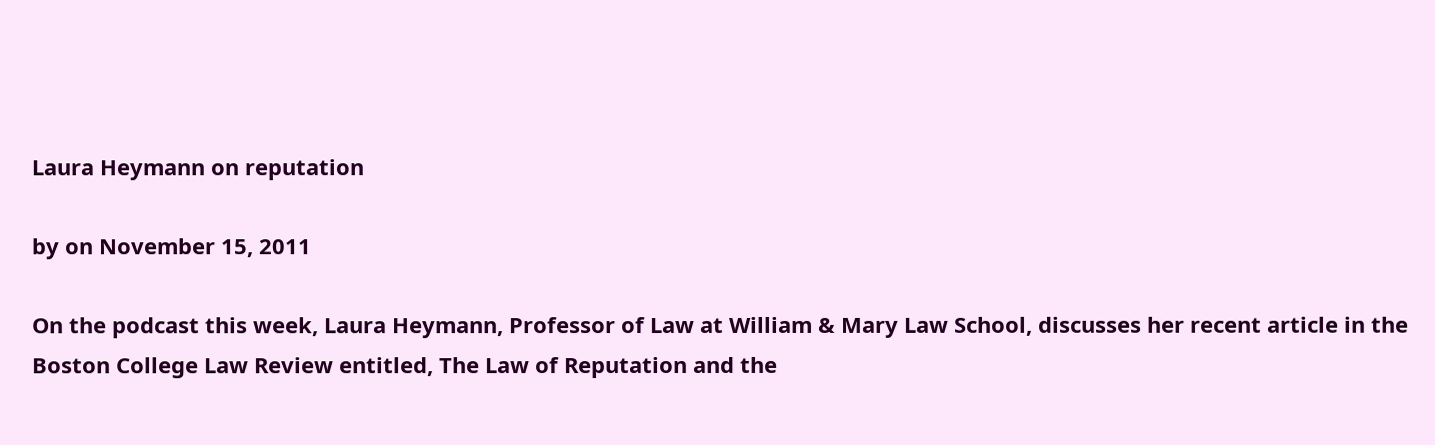Laura Heymann on reputation

by on November 15, 2011

On the podcast this week, Laura Heymann, Professor of Law at William & Mary Law School, discusses her recent article in the Boston College Law Review entitled, The Law of Reputation and the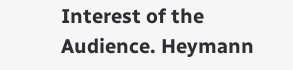Interest of the Audience. Heymann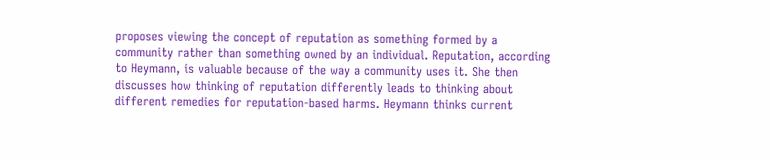proposes viewing the concept of reputation as something formed by a community rather than something owned by an individual. Reputation, according to Heymann, is valuable because of the way a community uses it. She then discusses how thinking of reputation differently leads to thinking about different remedies for reputation-based harms. Heymann thinks current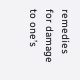remedies for damage to one’s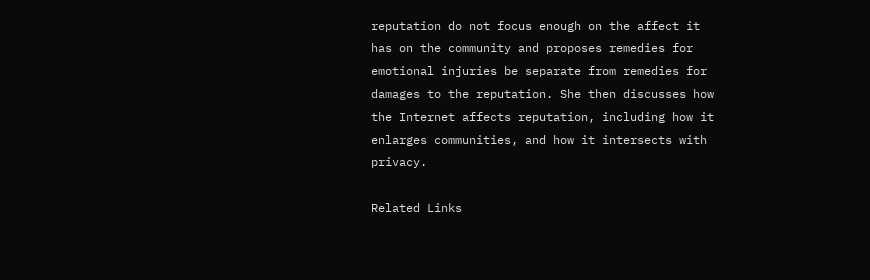reputation do not focus enough on the affect it has on the community and proposes remedies for emotional injuries be separate from remedies for damages to the reputation. She then discusses how the Internet affects reputation, including how it enlarges communities, and how it intersects with privacy.

Related Links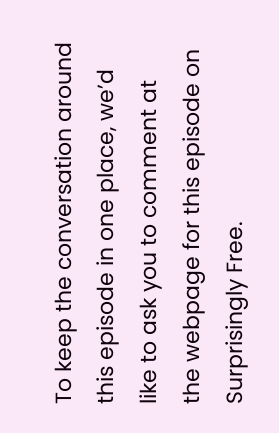To keep the conversation around this episode in one place, we’d like to ask you to comment at the webpage for this episode on Surprisingly Free.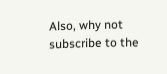Also, why not subscribe to the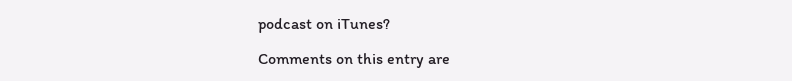podcast on iTunes?

Comments on this entry are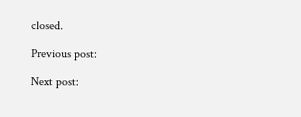closed.

Previous post:

Next post: